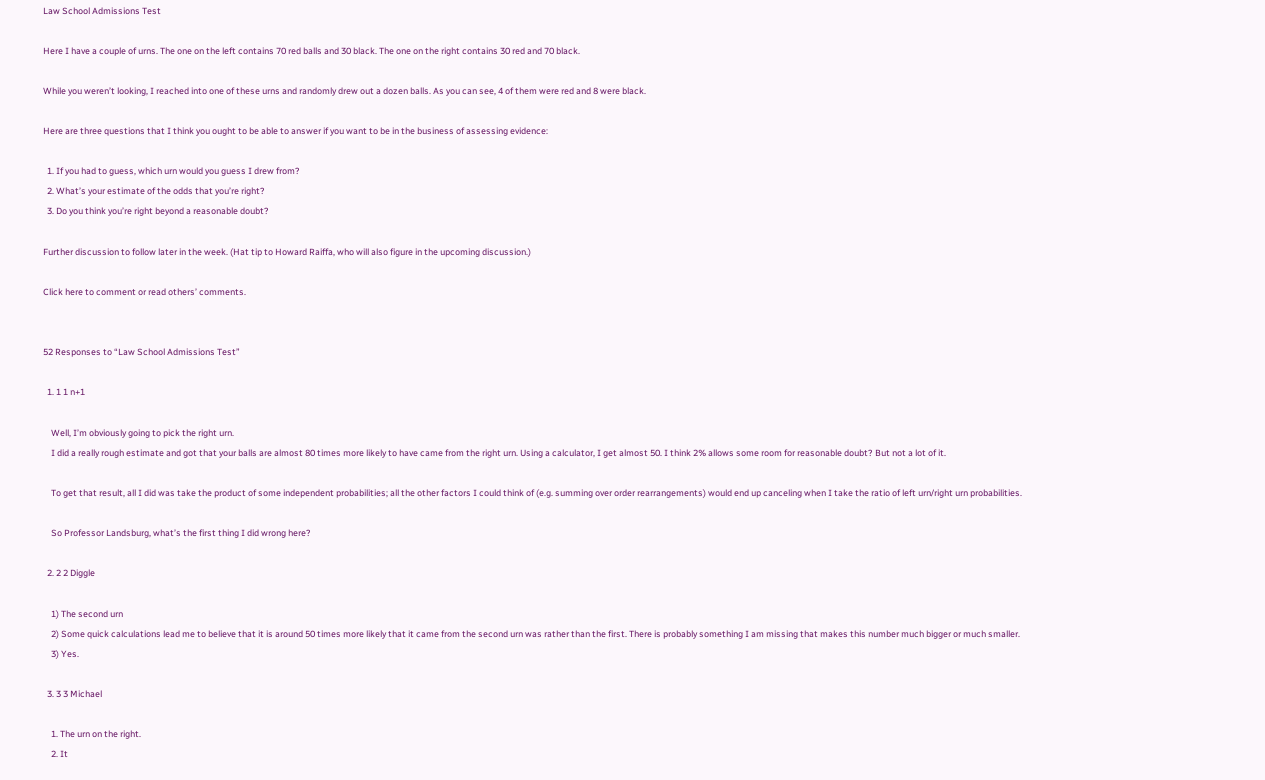Law School Admissions Test

Here I have a couple of urns. The one on the left contains 70 red balls and 30 black. The one on the right contains 30 red and 70 black.

While you weren’t looking, I reached into one of these urns and randomly drew out a dozen balls. As you can see, 4 of them were red and 8 were black.

Here are three questions that I think you ought to be able to answer if you want to be in the business of assessing evidence:

  1. If you had to guess, which urn would you guess I drew from?
  2. What’s your estimate of the odds that you’re right?
  3. Do you think you’re right beyond a reasonable doubt?

Further discussion to follow later in the week. (Hat tip to Howard Raiffa, who will also figure in the upcoming discussion.)

Click here to comment or read others’ comments.


52 Responses to “Law School Admissions Test”

  1. 1 1 n+1

    Well, I’m obviously going to pick the right urn.
    I did a really rough estimate and got that your balls are almost 80 times more likely to have came from the right urn. Using a calculator, I get almost 50. I think 2% allows some room for reasonable doubt? But not a lot of it.

    To get that result, all I did was take the product of some independent probabilities; all the other factors I could think of (e.g. summing over order rearrangements) would end up canceling when I take the ratio of left urn/right urn probabilities.

    So Professor Landsburg, what’s the first thing I did wrong here?

  2. 2 2 Diggle

    1) The second urn
    2) Some quick calculations lead me to believe that it is around 50 times more likely that it came from the second urn was rather than the first. There is probably something I am missing that makes this number much bigger or much smaller.
    3) Yes.

  3. 3 3 Michael

    1. The urn on the right.
    2. It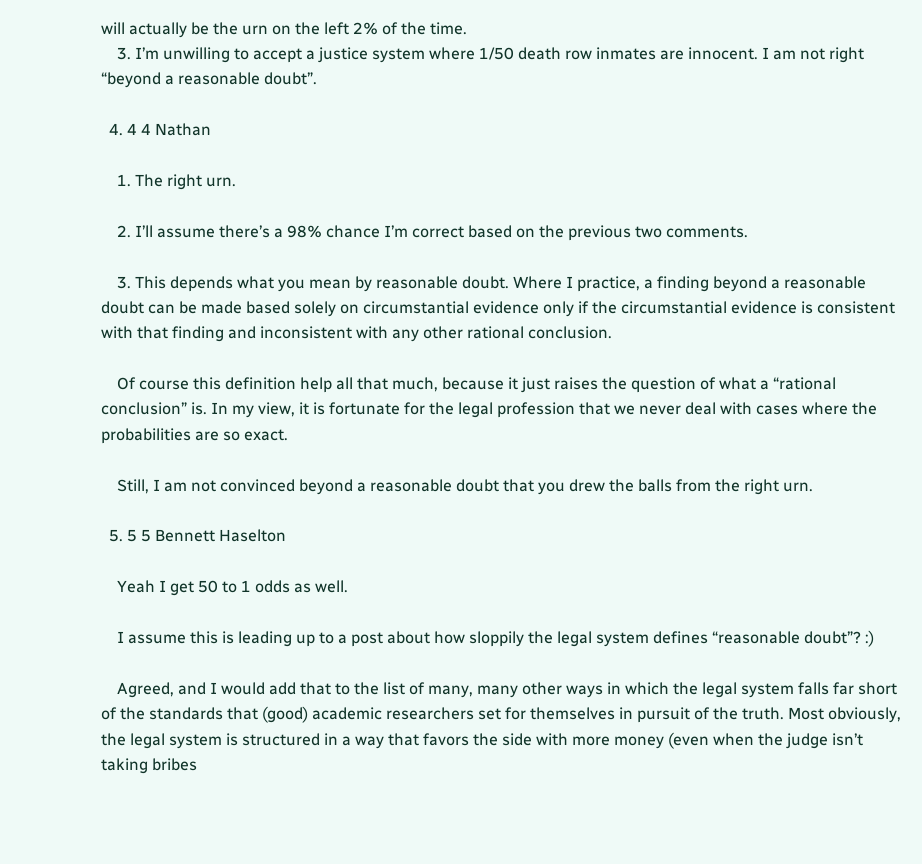will actually be the urn on the left 2% of the time.
    3. I’m unwilling to accept a justice system where 1/50 death row inmates are innocent. I am not right “beyond a reasonable doubt”.

  4. 4 4 Nathan

    1. The right urn.

    2. I’ll assume there’s a 98% chance I’m correct based on the previous two comments.

    3. This depends what you mean by reasonable doubt. Where I practice, a finding beyond a reasonable doubt can be made based solely on circumstantial evidence only if the circumstantial evidence is consistent with that finding and inconsistent with any other rational conclusion.

    Of course this definition help all that much, because it just raises the question of what a “rational conclusion” is. In my view, it is fortunate for the legal profession that we never deal with cases where the probabilities are so exact.

    Still, I am not convinced beyond a reasonable doubt that you drew the balls from the right urn.

  5. 5 5 Bennett Haselton

    Yeah I get 50 to 1 odds as well.

    I assume this is leading up to a post about how sloppily the legal system defines “reasonable doubt”? :)

    Agreed, and I would add that to the list of many, many other ways in which the legal system falls far short of the standards that (good) academic researchers set for themselves in pursuit of the truth. Most obviously, the legal system is structured in a way that favors the side with more money (even when the judge isn’t taking bribes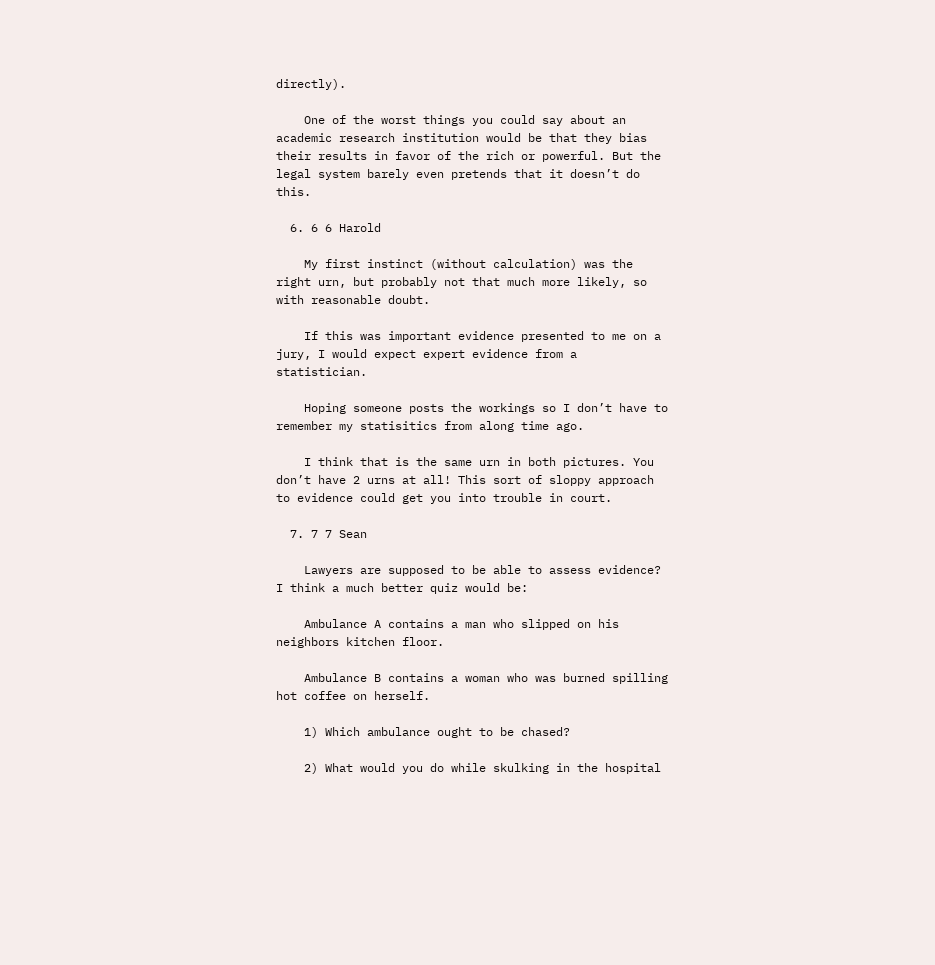directly).

    One of the worst things you could say about an academic research institution would be that they bias their results in favor of the rich or powerful. But the legal system barely even pretends that it doesn’t do this.

  6. 6 6 Harold

    My first instinct (without calculation) was the right urn, but probably not that much more likely, so with reasonable doubt.

    If this was important evidence presented to me on a jury, I would expect expert evidence from a statistician.

    Hoping someone posts the workings so I don’t have to remember my statisitics from along time ago.

    I think that is the same urn in both pictures. You don’t have 2 urns at all! This sort of sloppy approach to evidence could get you into trouble in court.

  7. 7 7 Sean

    Lawyers are supposed to be able to assess evidence? I think a much better quiz would be:

    Ambulance A contains a man who slipped on his neighbors kitchen floor.

    Ambulance B contains a woman who was burned spilling hot coffee on herself.

    1) Which ambulance ought to be chased?

    2) What would you do while skulking in the hospital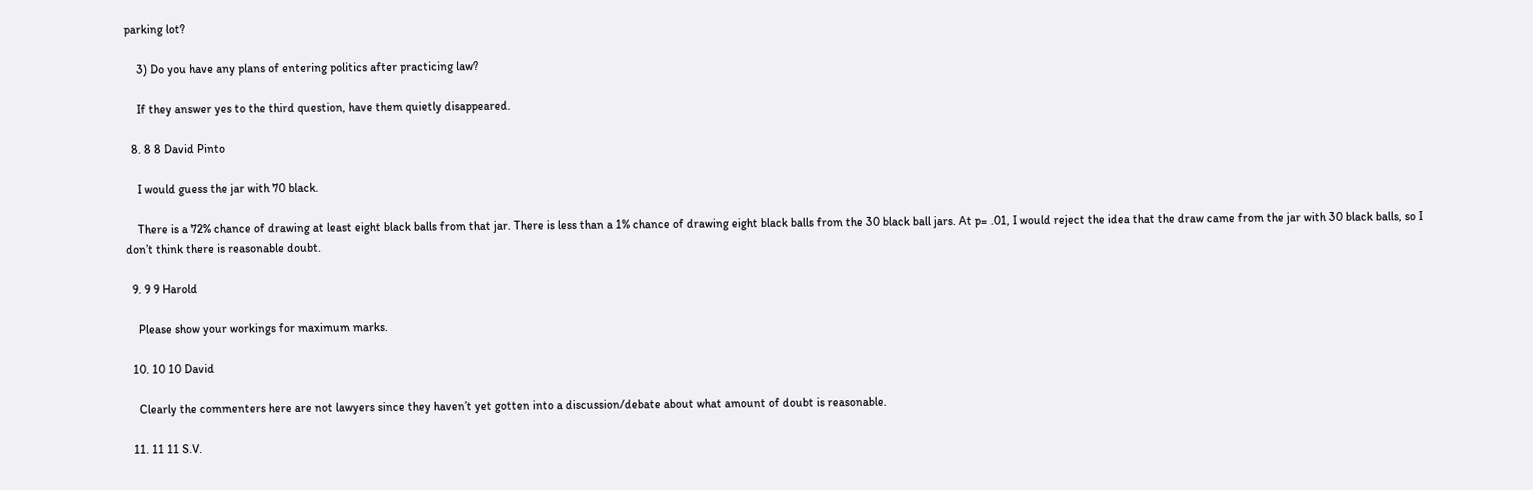parking lot?

    3) Do you have any plans of entering politics after practicing law?

    If they answer yes to the third question, have them quietly disappeared.

  8. 8 8 David Pinto

    I would guess the jar with 70 black.

    There is a 72% chance of drawing at least eight black balls from that jar. There is less than a 1% chance of drawing eight black balls from the 30 black ball jars. At p= .01, I would reject the idea that the draw came from the jar with 30 black balls, so I don’t think there is reasonable doubt.

  9. 9 9 Harold

    Please show your workings for maximum marks.

  10. 10 10 David

    Clearly the commenters here are not lawyers since they haven’t yet gotten into a discussion/debate about what amount of doubt is reasonable.

  11. 11 11 S.V.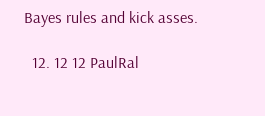Bayes rules and kick asses.

  12. 12 12 PaulRal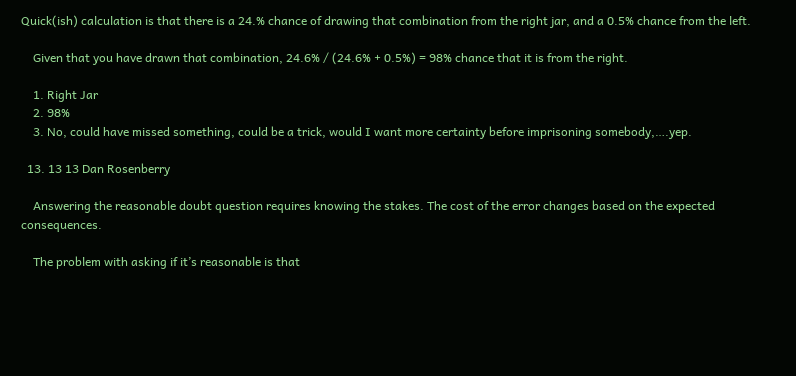Quick(ish) calculation is that there is a 24.% chance of drawing that combination from the right jar, and a 0.5% chance from the left.

    Given that you have drawn that combination, 24.6% / (24.6% + 0.5%) = 98% chance that it is from the right.

    1. Right Jar
    2. 98%
    3. No, could have missed something, could be a trick, would I want more certainty before imprisoning somebody,….yep.

  13. 13 13 Dan Rosenberry

    Answering the reasonable doubt question requires knowing the stakes. The cost of the error changes based on the expected consequences.

    The problem with asking if it’s reasonable is that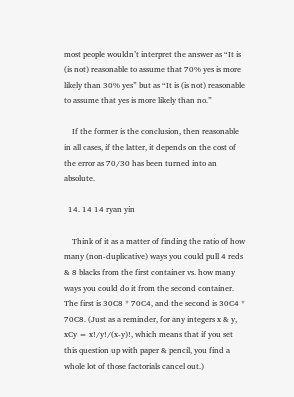most people wouldn’t interpret the answer as “It is (is not) reasonable to assume that 70% yes is more likely than 30% yes” but as “It is (is not) reasonable to assume that yes is more likely than no.”

    If the former is the conclusion, then reasonable in all cases, if the latter, it depends on the cost of the error as 70/30 has been turned into an absolute.

  14. 14 14 ryan yin

    Think of it as a matter of finding the ratio of how many (non-duplicative) ways you could pull 4 reds & 8 blacks from the first container vs. how many ways you could do it from the second container. The first is 30C8 * 70C4, and the second is 30C4 * 70C8. (Just as a reminder, for any integers x & y, xCy = x!/y!/(x-y)!, which means that if you set this question up with paper & pencil, you find a whole lot of those factorials cancel out.)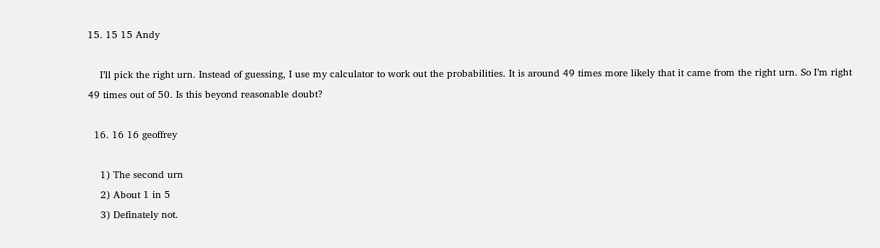15. 15 15 Andy

    I’ll pick the right urn. Instead of guessing, I use my calculator to work out the probabilities. It is around 49 times more likely that it came from the right urn. So I’m right 49 times out of 50. Is this beyond reasonable doubt?

  16. 16 16 geoffrey

    1) The second urn
    2) About 1 in 5
    3) Definately not.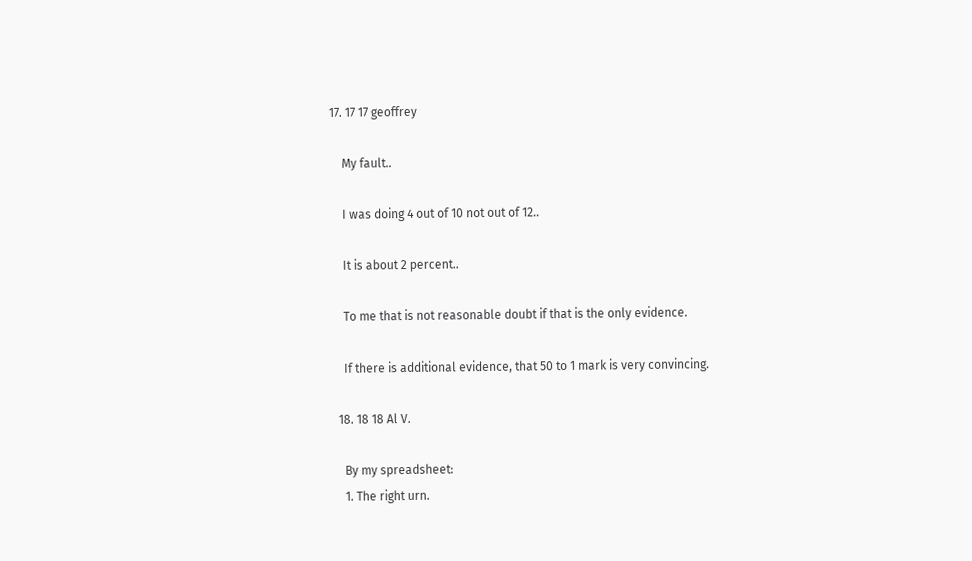17. 17 17 geoffrey

    My fault..

    I was doing 4 out of 10 not out of 12..

    It is about 2 percent..

    To me that is not reasonable doubt if that is the only evidence.

    If there is additional evidence, that 50 to 1 mark is very convincing.

  18. 18 18 Al V.

    By my spreadsheet:
    1. The right urn.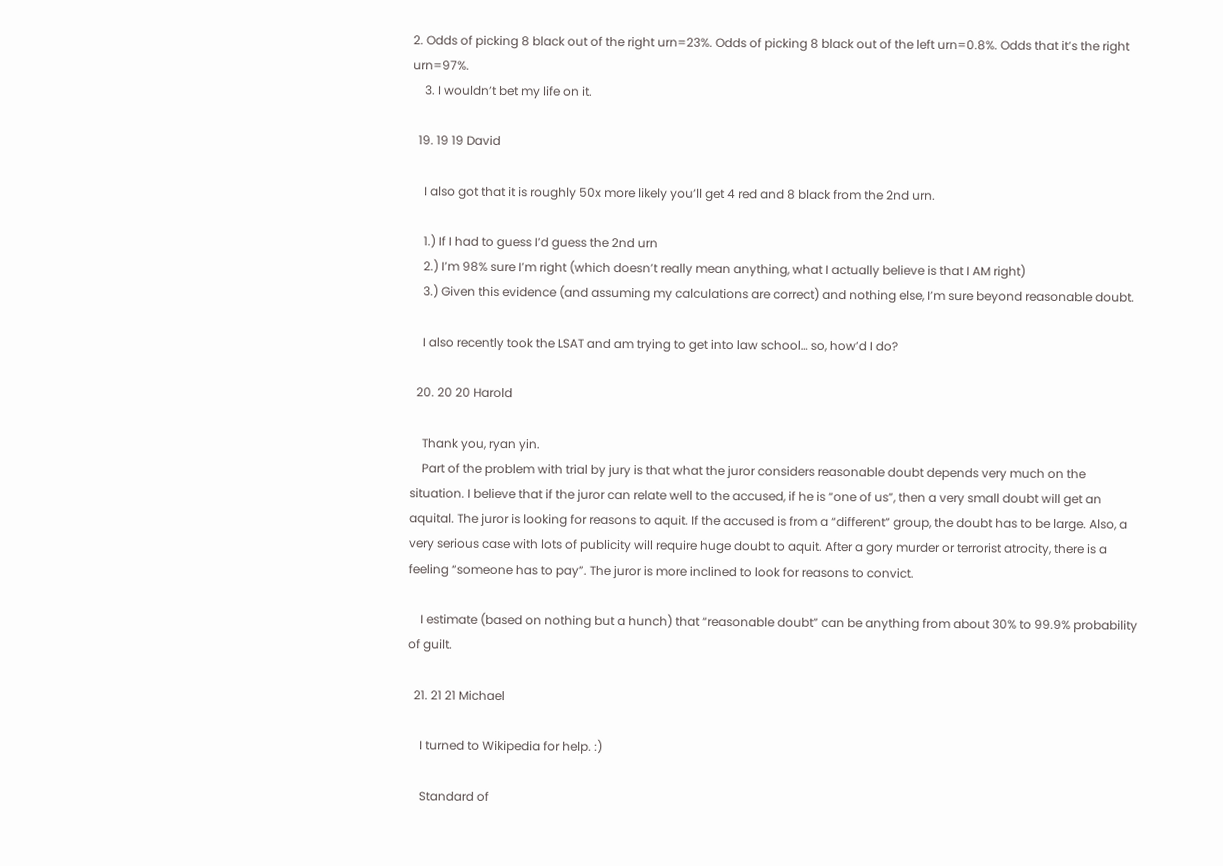2. Odds of picking 8 black out of the right urn=23%. Odds of picking 8 black out of the left urn=0.8%. Odds that it’s the right urn=97%.
    3. I wouldn’t bet my life on it.

  19. 19 19 David

    I also got that it is roughly 50x more likely you’ll get 4 red and 8 black from the 2nd urn.

    1.) If I had to guess I’d guess the 2nd urn
    2.) I’m 98% sure I’m right (which doesn’t really mean anything, what I actually believe is that I AM right)
    3.) Given this evidence (and assuming my calculations are correct) and nothing else, I’m sure beyond reasonable doubt.

    I also recently took the LSAT and am trying to get into law school… so, how’d I do?

  20. 20 20 Harold

    Thank you, ryan yin.
    Part of the problem with trial by jury is that what the juror considers reasonable doubt depends very much on the situation. I believe that if the juror can relate well to the accused, if he is “one of us”, then a very small doubt will get an aquital. The juror is looking for reasons to aquit. If the accused is from a “different” group, the doubt has to be large. Also, a very serious case with lots of publicity will require huge doubt to aquit. After a gory murder or terrorist atrocity, there is a feeling “someone has to pay”. The juror is more inclined to look for reasons to convict.

    I estimate (based on nothing but a hunch) that “reasonable doubt” can be anything from about 30% to 99.9% probability of guilt.

  21. 21 21 Michael

    I turned to Wikipedia for help. :)

    Standard of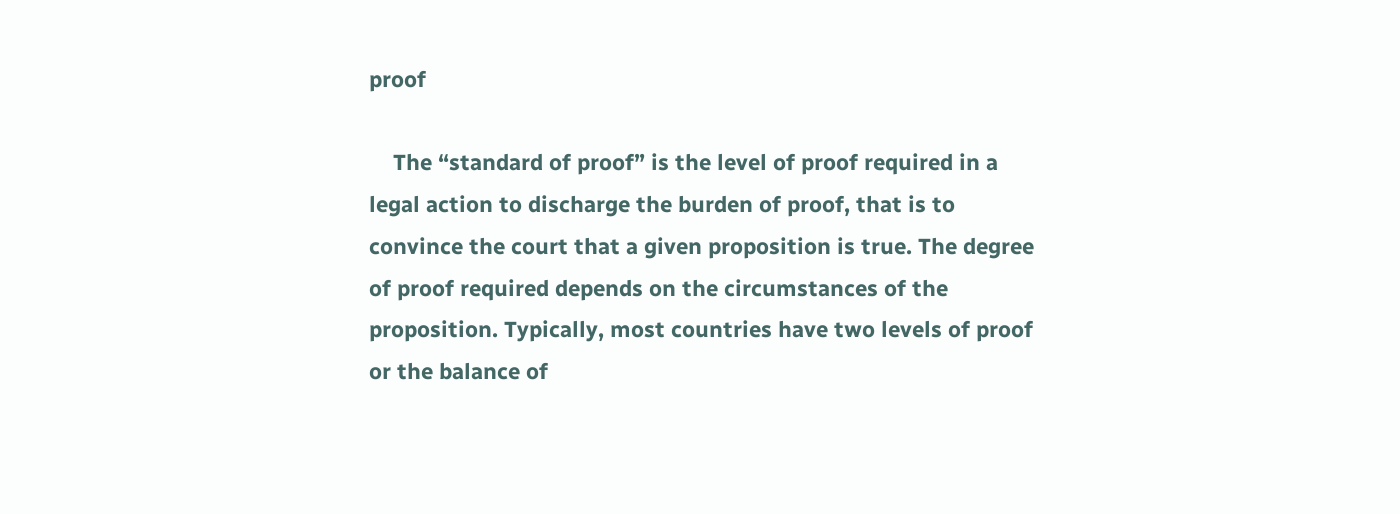proof

    The “standard of proof” is the level of proof required in a legal action to discharge the burden of proof, that is to convince the court that a given proposition is true. The degree of proof required depends on the circumstances of the proposition. Typically, most countries have two levels of proof or the balance of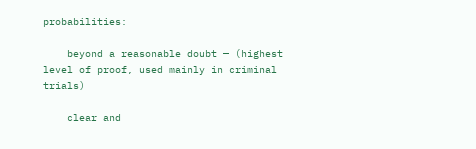probabilities:

    beyond a reasonable doubt — (highest level of proof, used mainly in criminal trials)

    clear and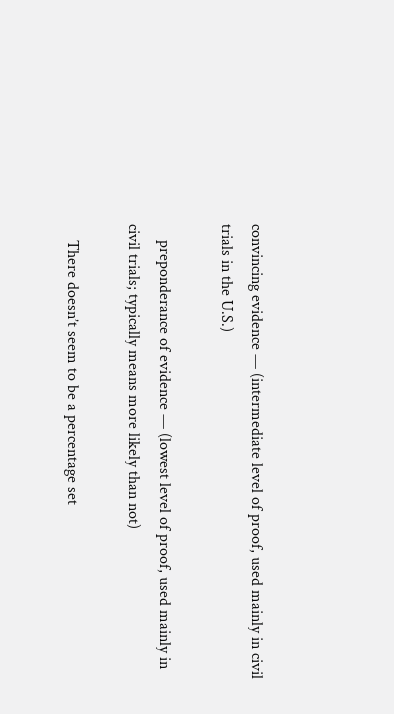convincing evidence — (intermediate level of proof, used mainly in civil trials in the U.S.)

    preponderance of evidence — (lowest level of proof, used mainly in civil trials; typically means more likely than not)

    There doesn’t seem to be a percentage set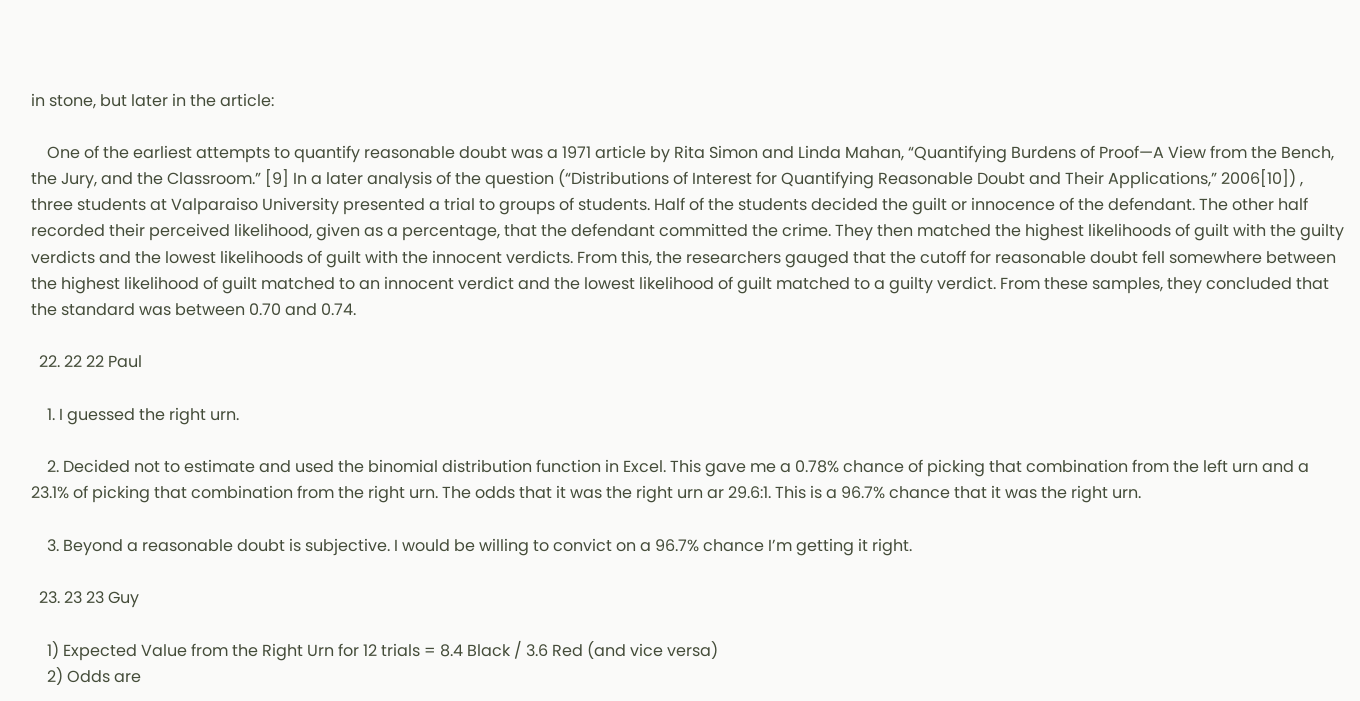in stone, but later in the article:

    One of the earliest attempts to quantify reasonable doubt was a 1971 article by Rita Simon and Linda Mahan, “Quantifying Burdens of Proof—A View from the Bench, the Jury, and the Classroom.” [9] In a later analysis of the question (“Distributions of Interest for Quantifying Reasonable Doubt and Their Applications,” 2006[10]) , three students at Valparaiso University presented a trial to groups of students. Half of the students decided the guilt or innocence of the defendant. The other half recorded their perceived likelihood, given as a percentage, that the defendant committed the crime. They then matched the highest likelihoods of guilt with the guilty verdicts and the lowest likelihoods of guilt with the innocent verdicts. From this, the researchers gauged that the cutoff for reasonable doubt fell somewhere between the highest likelihood of guilt matched to an innocent verdict and the lowest likelihood of guilt matched to a guilty verdict. From these samples, they concluded that the standard was between 0.70 and 0.74.

  22. 22 22 Paul

    1. I guessed the right urn.

    2. Decided not to estimate and used the binomial distribution function in Excel. This gave me a 0.78% chance of picking that combination from the left urn and a 23.1% of picking that combination from the right urn. The odds that it was the right urn ar 29.6:1. This is a 96.7% chance that it was the right urn.

    3. Beyond a reasonable doubt is subjective. I would be willing to convict on a 96.7% chance I’m getting it right.

  23. 23 23 Guy

    1) Expected Value from the Right Urn for 12 trials = 8.4 Black / 3.6 Red (and vice versa)
    2) Odds are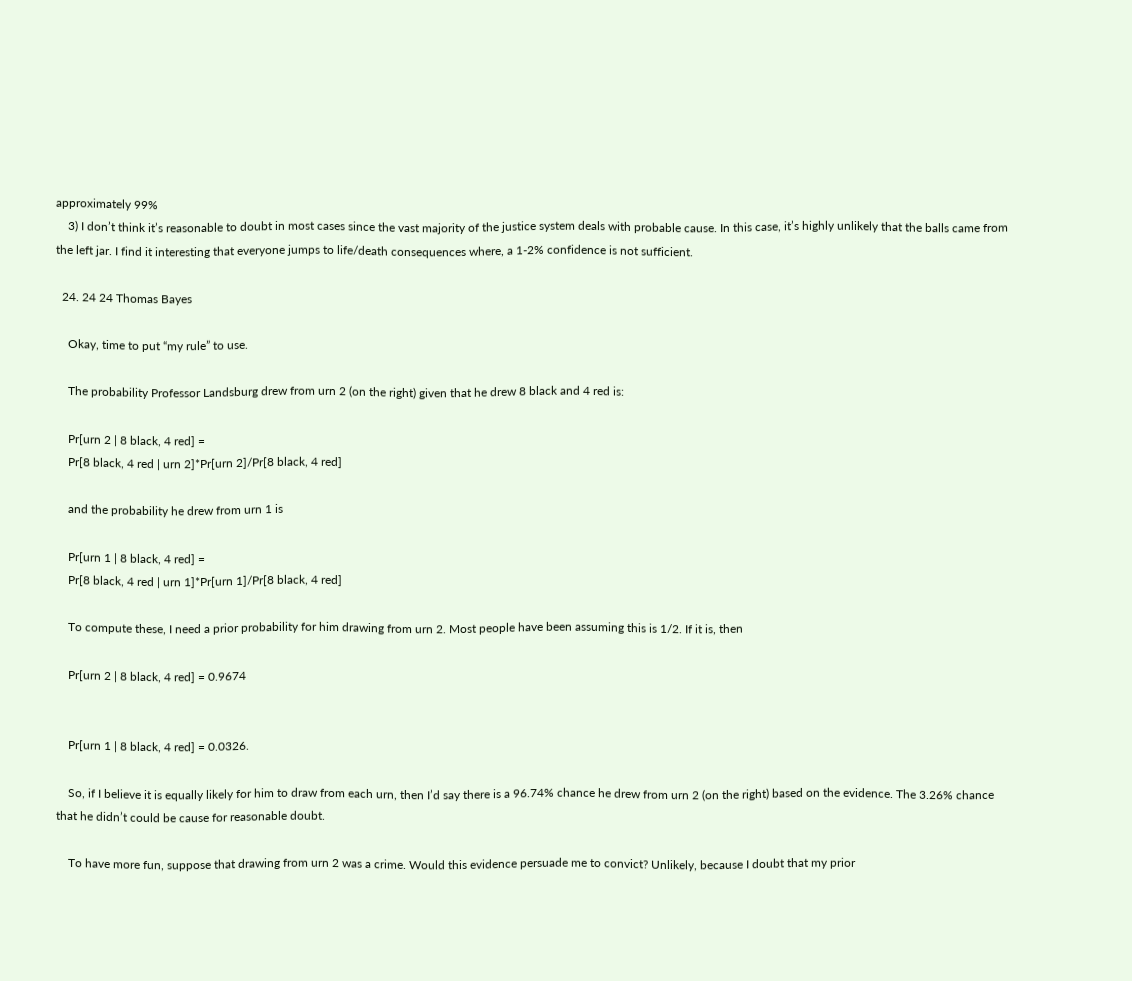approximately 99%
    3) I don’t think it’s reasonable to doubt in most cases since the vast majority of the justice system deals with probable cause. In this case, it’s highly unlikely that the balls came from the left jar. I find it interesting that everyone jumps to life/death consequences where, a 1-2% confidence is not sufficient.

  24. 24 24 Thomas Bayes

    Okay, time to put “my rule” to use.

    The probability Professor Landsburg drew from urn 2 (on the right) given that he drew 8 black and 4 red is:

    Pr[urn 2 | 8 black, 4 red] =
    Pr[8 black, 4 red | urn 2]*Pr[urn 2]/Pr[8 black, 4 red]

    and the probability he drew from urn 1 is

    Pr[urn 1 | 8 black, 4 red] =
    Pr[8 black, 4 red | urn 1]*Pr[urn 1]/Pr[8 black, 4 red]

    To compute these, I need a prior probability for him drawing from urn 2. Most people have been assuming this is 1/2. If it is, then

    Pr[urn 2 | 8 black, 4 red] = 0.9674


    Pr[urn 1 | 8 black, 4 red] = 0.0326.

    So, if I believe it is equally likely for him to draw from each urn, then I’d say there is a 96.74% chance he drew from urn 2 (on the right) based on the evidence. The 3.26% chance that he didn’t could be cause for reasonable doubt.

    To have more fun, suppose that drawing from urn 2 was a crime. Would this evidence persuade me to convict? Unlikely, because I doubt that my prior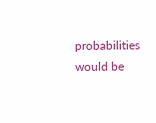probabilities would be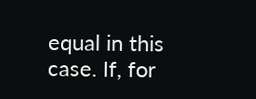equal in this case. If, for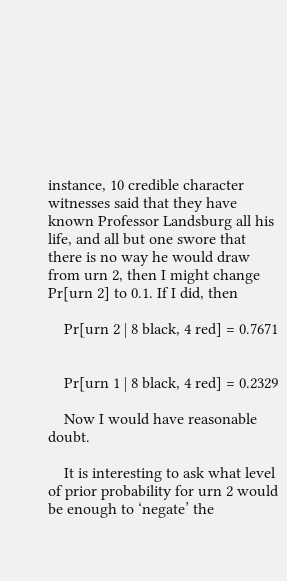instance, 10 credible character witnesses said that they have known Professor Landsburg all his life, and all but one swore that there is no way he would draw from urn 2, then I might change Pr[urn 2] to 0.1. If I did, then

    Pr[urn 2 | 8 black, 4 red] = 0.7671


    Pr[urn 1 | 8 black, 4 red] = 0.2329

    Now I would have reasonable doubt.

    It is interesting to ask what level of prior probability for urn 2 would be enough to ‘negate’ the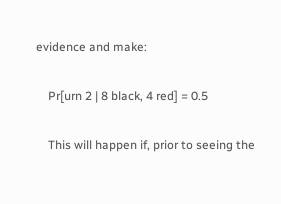evidence and make:

    Pr[urn 2 | 8 black, 4 red] = 0.5

    This will happen if, prior to seeing the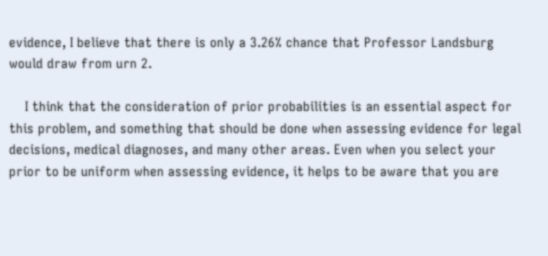evidence, I believe that there is only a 3.26% chance that Professor Landsburg would draw from urn 2.

    I think that the consideration of prior probabilities is an essential aspect for this problem, and something that should be done when assessing evidence for legal decisions, medical diagnoses, and many other areas. Even when you select your prior to be uniform when assessing evidence, it helps to be aware that you are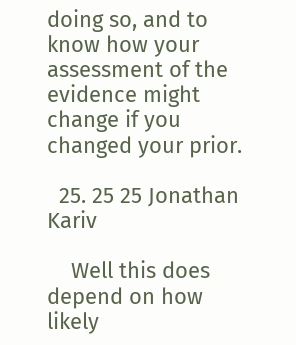doing so, and to know how your assessment of the evidence might change if you changed your prior.

  25. 25 25 Jonathan Kariv

    Well this does depend on how likely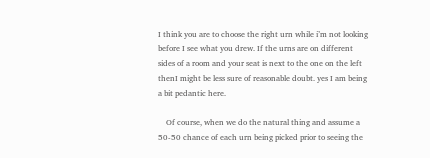I think you are to choose the right urn while i’m not looking before I see what you drew. If the urns are on different sides of a room and your seat is next to the one on the left thenI might be less sure of reasonable doubt. yes I am being a bit pedantic here.

    Of course, when we do the natural thing and assume a 50-50 chance of each urn being picked prior to seeing the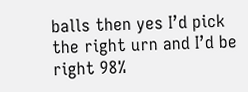balls then yes I’d pick the right urn and I’d be right 98%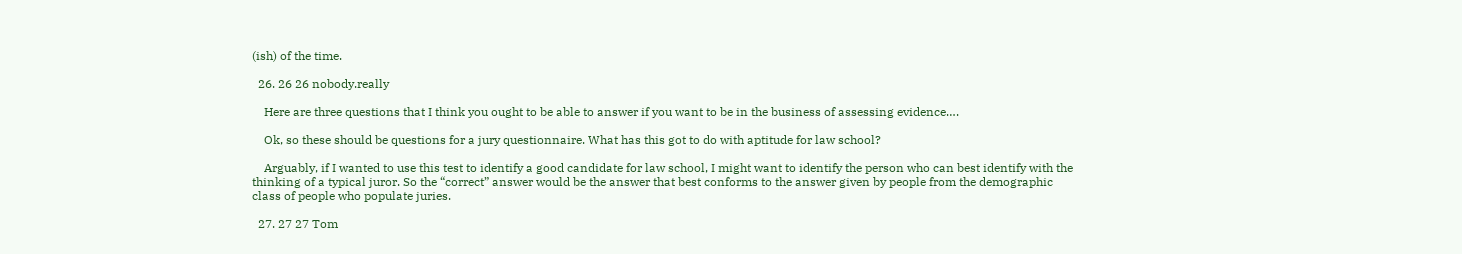(ish) of the time.

  26. 26 26 nobody.really

    Here are three questions that I think you ought to be able to answer if you want to be in the business of assessing evidence….

    Ok, so these should be questions for a jury questionnaire. What has this got to do with aptitude for law school?

    Arguably, if I wanted to use this test to identify a good candidate for law school, I might want to identify the person who can best identify with the thinking of a typical juror. So the “correct” answer would be the answer that best conforms to the answer given by people from the demographic class of people who populate juries.

  27. 27 27 Tom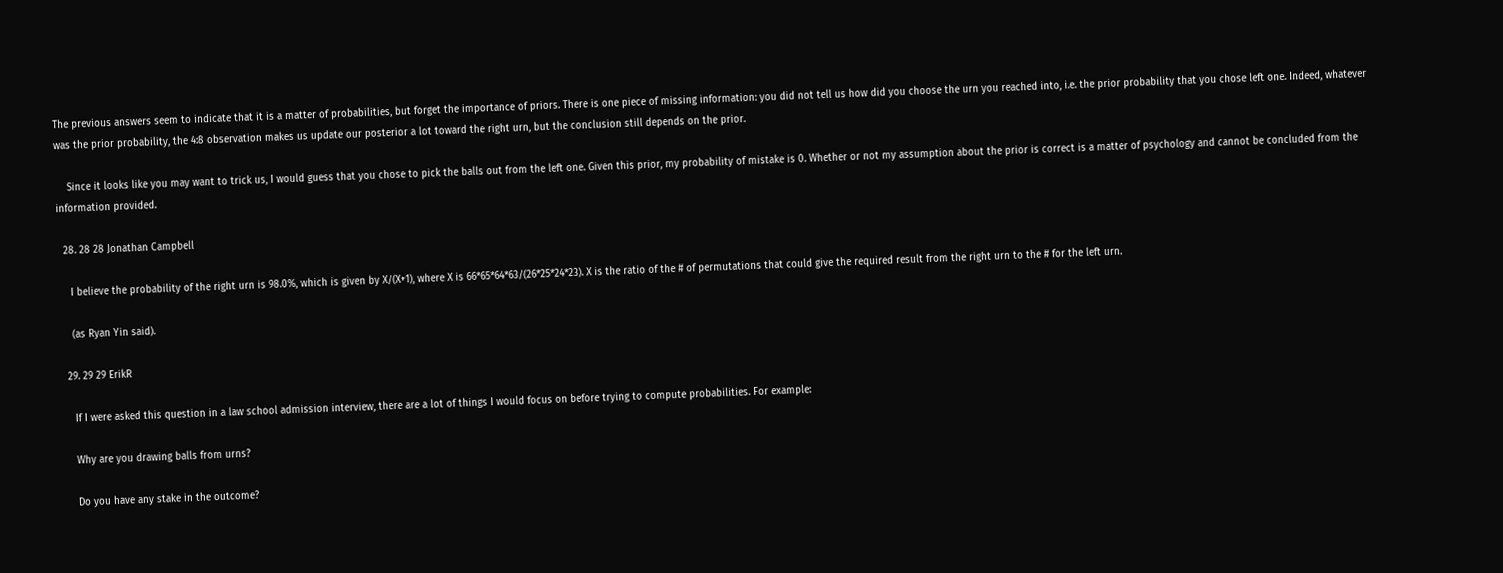The previous answers seem to indicate that it is a matter of probabilities, but forget the importance of priors. There is one piece of missing information: you did not tell us how did you choose the urn you reached into, i.e. the prior probability that you chose left one. Indeed, whatever was the prior probability, the 4:8 observation makes us update our posterior a lot toward the right urn, but the conclusion still depends on the prior.

    Since it looks like you may want to trick us, I would guess that you chose to pick the balls out from the left one. Given this prior, my probability of mistake is 0. Whether or not my assumption about the prior is correct is a matter of psychology and cannot be concluded from the information provided.

  28. 28 28 Jonathan Campbell

    I believe the probability of the right urn is 98.0%, which is given by X/(X+1), where X is 66*65*64*63/(26*25*24*23). X is the ratio of the # of permutations that could give the required result from the right urn to the # for the left urn.

    (as Ryan Yin said).

  29. 29 29 ErikR

    If I were asked this question in a law school admission interview, there are a lot of things I would focus on before trying to compute probabilities. For example:

    Why are you drawing balls from urns?

    Do you have any stake in the outcome?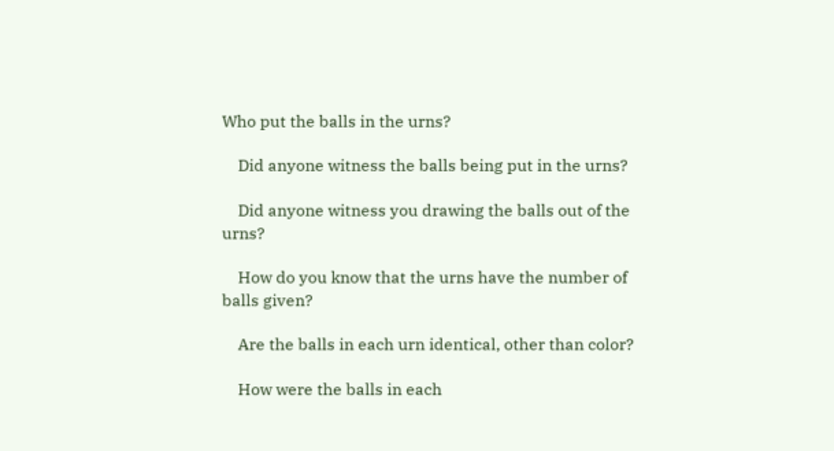Who put the balls in the urns?

    Did anyone witness the balls being put in the urns?

    Did anyone witness you drawing the balls out of the urns?

    How do you know that the urns have the number of balls given?

    Are the balls in each urn identical, other than color?

    How were the balls in each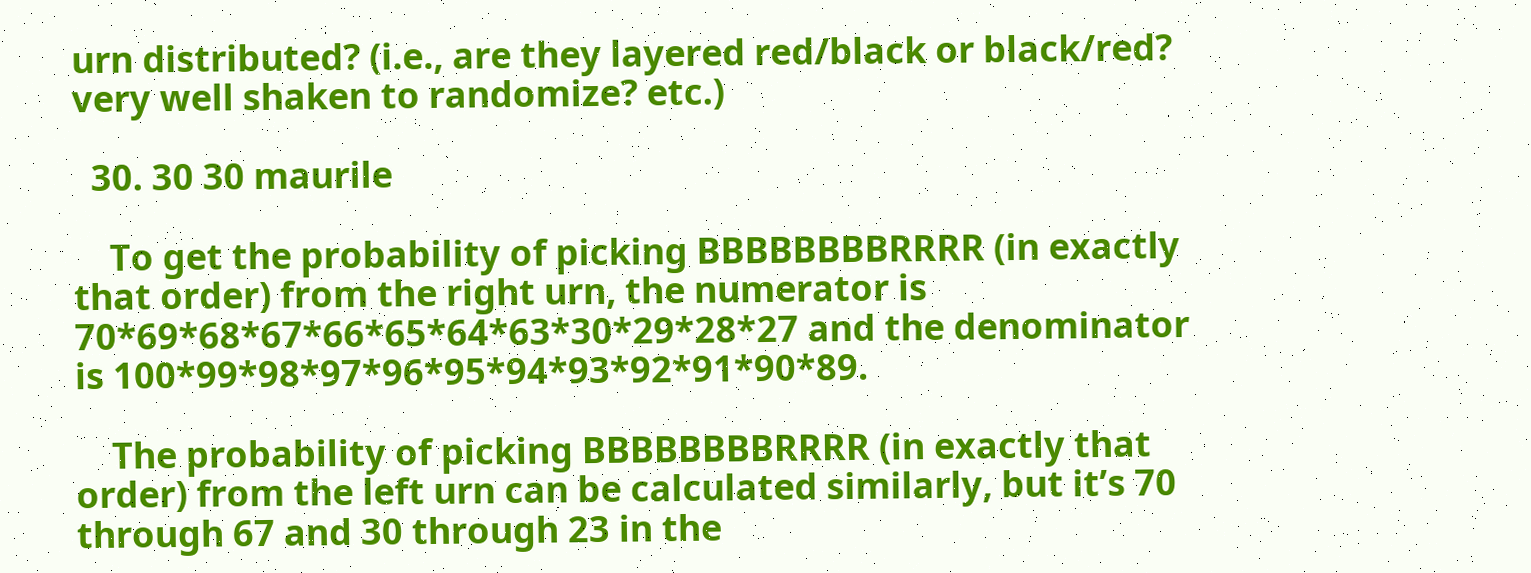urn distributed? (i.e., are they layered red/black or black/red? very well shaken to randomize? etc.)

  30. 30 30 maurile

    To get the probability of picking BBBBBBBBRRRR (in exactly that order) from the right urn, the numerator is 70*69*68*67*66*65*64*63*30*29*28*27 and the denominator is 100*99*98*97*96*95*94*93*92*91*90*89.

    The probability of picking BBBBBBBBRRRR (in exactly that order) from the left urn can be calculated similarly, but it’s 70 through 67 and 30 through 23 in the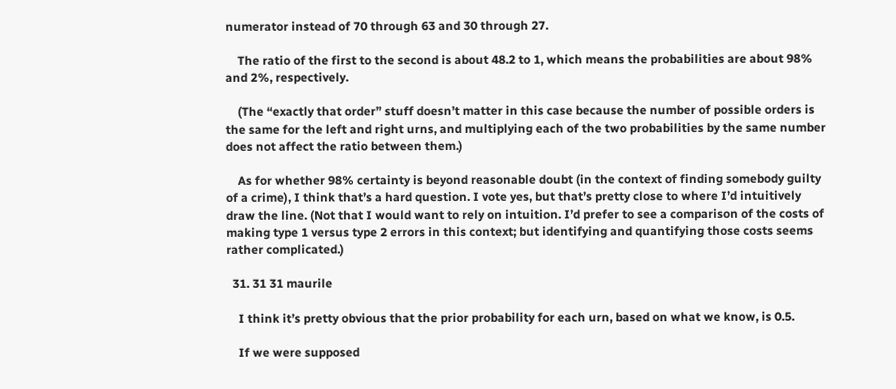numerator instead of 70 through 63 and 30 through 27.

    The ratio of the first to the second is about 48.2 to 1, which means the probabilities are about 98% and 2%, respectively.

    (The “exactly that order” stuff doesn’t matter in this case because the number of possible orders is the same for the left and right urns, and multiplying each of the two probabilities by the same number does not affect the ratio between them.)

    As for whether 98% certainty is beyond reasonable doubt (in the context of finding somebody guilty of a crime), I think that’s a hard question. I vote yes, but that’s pretty close to where I’d intuitively draw the line. (Not that I would want to rely on intuition. I’d prefer to see a comparison of the costs of making type 1 versus type 2 errors in this context; but identifying and quantifying those costs seems rather complicated.)

  31. 31 31 maurile

    I think it’s pretty obvious that the prior probability for each urn, based on what we know, is 0.5.

    If we were supposed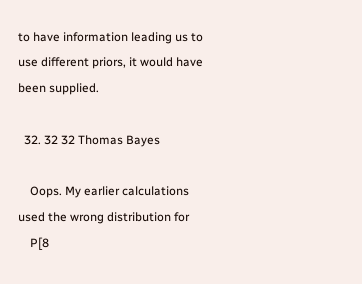to have information leading us to use different priors, it would have been supplied.

  32. 32 32 Thomas Bayes

    Oops. My earlier calculations used the wrong distribution for
    P[8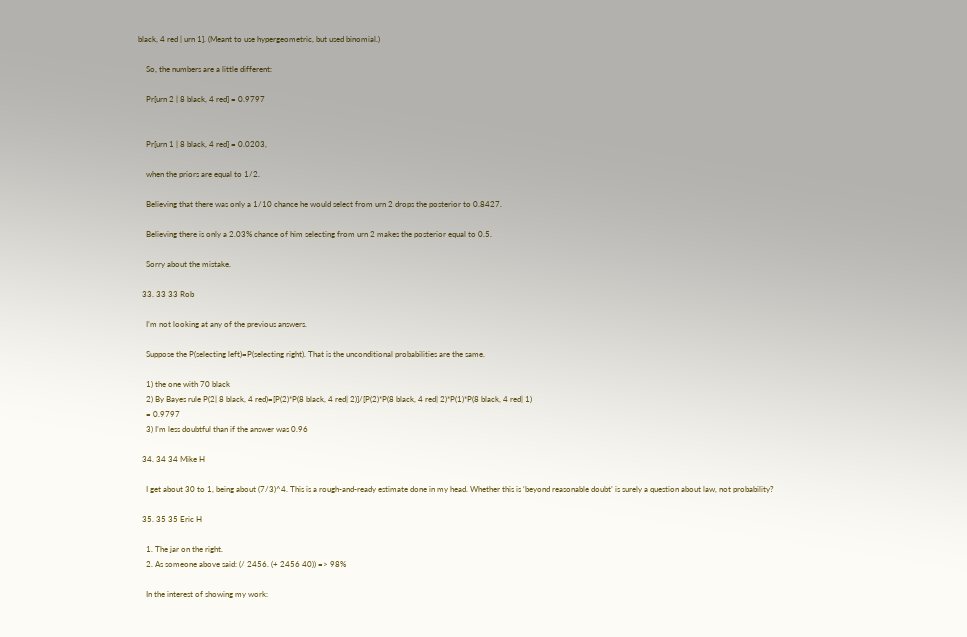black, 4 red | urn 1]. (Meant to use hypergeometric, but used binomial.)

    So, the numbers are a little different:

    Pr[urn 2 | 8 black, 4 red] = 0.9797


    Pr[urn 1 | 8 black, 4 red] = 0.0203,

    when the priors are equal to 1/2.

    Believing that there was only a 1/10 chance he would select from urn 2 drops the posterior to 0.8427.

    Believing there is only a 2.03% chance of him selecting from urn 2 makes the posterior equal to 0.5.

    Sorry about the mistake.

  33. 33 33 Rob

    I’m not looking at any of the previous answers.

    Suppose the P(selecting left)=P(selecting right). That is the unconditional probabilities are the same.

    1) the one with 70 black
    2) By Bayes rule P(2| 8 black, 4 red)=[P(2)*P(8 black, 4 red| 2)]/[P(2)*P(8 black, 4 red| 2)*P(1)*P(8 black, 4 red| 1)
    = 0.9797
    3) I’m less doubtful than if the answer was 0.96

  34. 34 34 Mike H

    I get about 30 to 1, being about (7/3)^4. This is a rough-and-ready estimate done in my head. Whether this is ‘beyond reasonable doubt’ is surely a question about law, not probability?

  35. 35 35 Eric H

    1. The jar on the right.
    2. As someone above said: (/ 2456. (+ 2456 40)) => 98%

    In the interest of showing my work: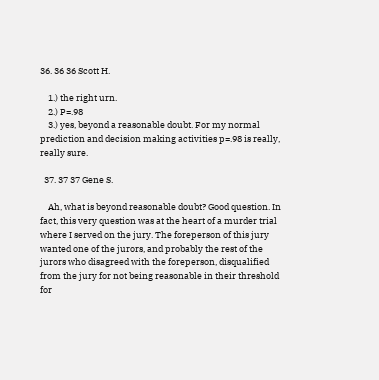36. 36 36 Scott H.

    1.) the right urn.
    2.) P=.98
    3.) yes, beyond a reasonable doubt. For my normal prediction and decision making activities p=.98 is really, really sure.

  37. 37 37 Gene S.

    Ah, what is beyond reasonable doubt? Good question. In fact, this very question was at the heart of a murder trial where I served on the jury. The foreperson of this jury wanted one of the jurors, and probably the rest of the jurors who disagreed with the foreperson, disqualified from the jury for not being reasonable in their threshold for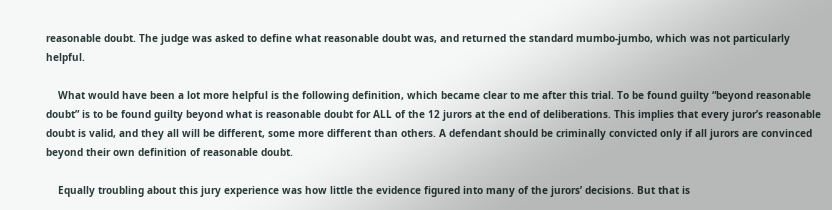reasonable doubt. The judge was asked to define what reasonable doubt was, and returned the standard mumbo-jumbo, which was not particularly helpful.

    What would have been a lot more helpful is the following definition, which became clear to me after this trial. To be found guilty “beyond reasonable doubt” is to be found guilty beyond what is reasonable doubt for ALL of the 12 jurors at the end of deliberations. This implies that every juror’s reasonable doubt is valid, and they all will be different, some more different than others. A defendant should be criminally convicted only if all jurors are convinced beyond their own definition of reasonable doubt.

    Equally troubling about this jury experience was how little the evidence figured into many of the jurors’ decisions. But that is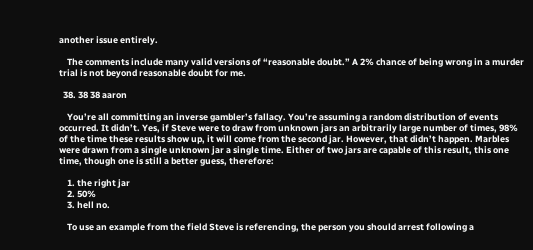another issue entirely.

    The comments include many valid versions of “reasonable doubt.” A 2% chance of being wrong in a murder trial is not beyond reasonable doubt for me.

  38. 38 38 aaron

    You’re all committing an inverse gambler’s fallacy. You’re assuming a random distribution of events occurred. It didn’t. Yes, if Steve were to draw from unknown jars an arbitrarily large number of times, 98% of the time these results show up, it will come from the second jar. However, that didn’t happen. Marbles were drawn from a single unknown jar a single time. Either of two jars are capable of this result, this one time, though one is still a better guess, therefore:

    1. the right jar
    2. 50%
    3. hell no.

    To use an example from the field Steve is referencing, the person you should arrest following a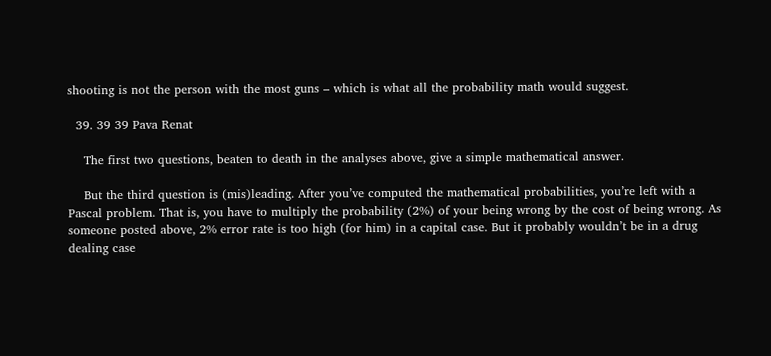shooting is not the person with the most guns – which is what all the probability math would suggest.

  39. 39 39 Pava Renat

    The first two questions, beaten to death in the analyses above, give a simple mathematical answer.

    But the third question is (mis)leading. After you’ve computed the mathematical probabilities, you’re left with a Pascal problem. That is, you have to multiply the probability (2%) of your being wrong by the cost of being wrong. As someone posted above, 2% error rate is too high (for him) in a capital case. But it probably wouldn’t be in a drug dealing case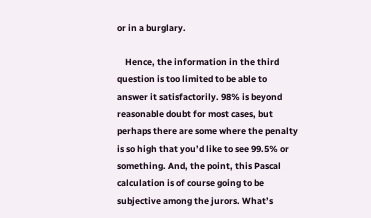or in a burglary.

    Hence, the information in the third question is too limited to be able to answer it satisfactorily. 98% is beyond reasonable doubt for most cases, but perhaps there are some where the penalty is so high that you’d like to see 99.5% or something. And, the point, this Pascal calculation is of course going to be subjective among the jurors. What’s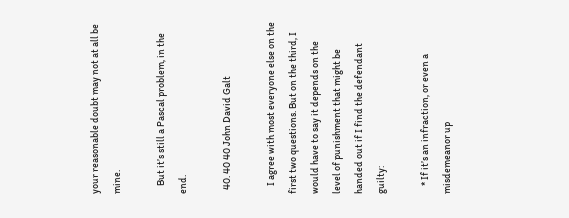your reasonable doubt may not at all be mine.

    But it’s still a Pascal problem, in the end.

  40. 40 40 John David Galt

    I agree with most everyone else on the first two questions. But on the third, I would have to say it depends on the level of punishment that might be handed out if I find the defendant guilty:

    * If it’s an infraction, or even a misdemeanor up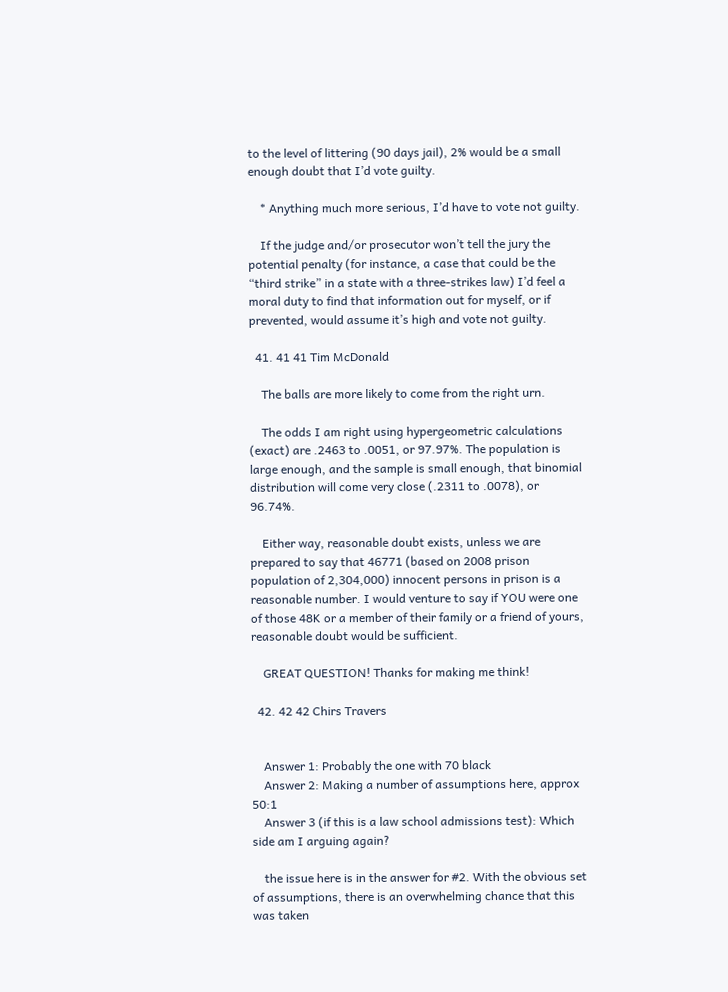to the level of littering (90 days jail), 2% would be a small enough doubt that I’d vote guilty.

    * Anything much more serious, I’d have to vote not guilty.

    If the judge and/or prosecutor won’t tell the jury the potential penalty (for instance, a case that could be the “third strike” in a state with a three-strikes law) I’d feel a moral duty to find that information out for myself, or if prevented, would assume it’s high and vote not guilty.

  41. 41 41 Tim McDonald

    The balls are more likely to come from the right urn.

    The odds I am right using hypergeometric calculations (exact) are .2463 to .0051, or 97.97%. The population is large enough, and the sample is small enough, that binomial distribution will come very close (.2311 to .0078), or 96.74%.

    Either way, reasonable doubt exists, unless we are prepared to say that 46771 (based on 2008 prison population of 2,304,000) innocent persons in prison is a reasonable number. I would venture to say if YOU were one of those 48K or a member of their family or a friend of yours, reasonable doubt would be sufficient.

    GREAT QUESTION! Thanks for making me think!

  42. 42 42 Chirs Travers


    Answer 1: Probably the one with 70 black
    Answer 2: Making a number of assumptions here, approx 50:1
    Answer 3 (if this is a law school admissions test): Which side am I arguing again?

    the issue here is in the answer for #2. With the obvious set of assumptions, there is an overwhelming chance that this was taken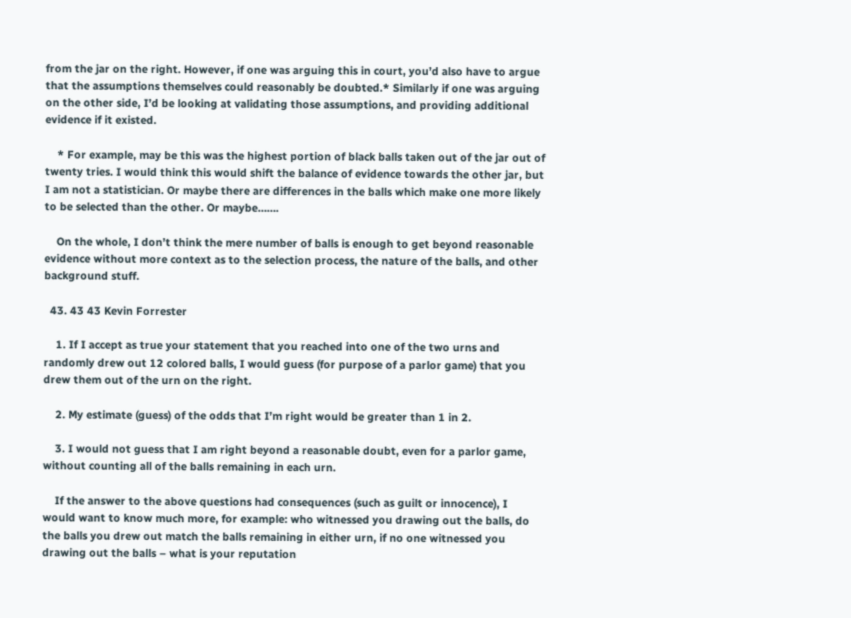from the jar on the right. However, if one was arguing this in court, you’d also have to argue that the assumptions themselves could reasonably be doubted.* Similarly if one was arguing on the other side, I’d be looking at validating those assumptions, and providing additional evidence if it existed.

    * For example, may be this was the highest portion of black balls taken out of the jar out of twenty tries. I would think this would shift the balance of evidence towards the other jar, but I am not a statistician. Or maybe there are differences in the balls which make one more likely to be selected than the other. Or maybe…….

    On the whole, I don’t think the mere number of balls is enough to get beyond reasonable evidence without more context as to the selection process, the nature of the balls, and other background stuff.

  43. 43 43 Kevin Forrester

    1. If I accept as true your statement that you reached into one of the two urns and randomly drew out 12 colored balls, I would guess (for purpose of a parlor game) that you drew them out of the urn on the right.

    2. My estimate (guess) of the odds that I’m right would be greater than 1 in 2.

    3. I would not guess that I am right beyond a reasonable doubt, even for a parlor game, without counting all of the balls remaining in each urn.

    If the answer to the above questions had consequences (such as guilt or innocence), I would want to know much more, for example: who witnessed you drawing out the balls, do the balls you drew out match the balls remaining in either urn, if no one witnessed you drawing out the balls – what is your reputation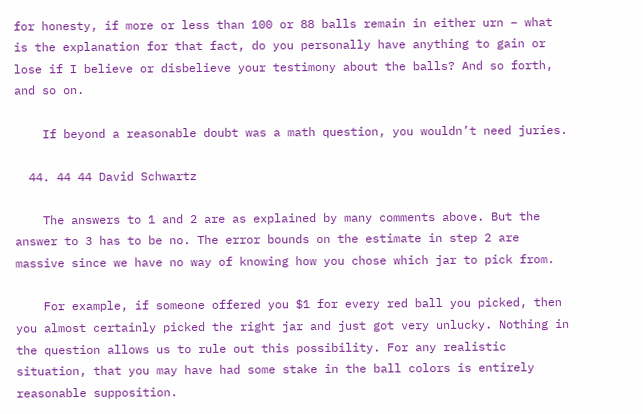for honesty, if more or less than 100 or 88 balls remain in either urn – what is the explanation for that fact, do you personally have anything to gain or lose if I believe or disbelieve your testimony about the balls? And so forth, and so on.

    If beyond a reasonable doubt was a math question, you wouldn’t need juries.

  44. 44 44 David Schwartz

    The answers to 1 and 2 are as explained by many comments above. But the answer to 3 has to be no. The error bounds on the estimate in step 2 are massive since we have no way of knowing how you chose which jar to pick from.

    For example, if someone offered you $1 for every red ball you picked, then you almost certainly picked the right jar and just got very unlucky. Nothing in the question allows us to rule out this possibility. For any realistic situation, that you may have had some stake in the ball colors is entirely reasonable supposition.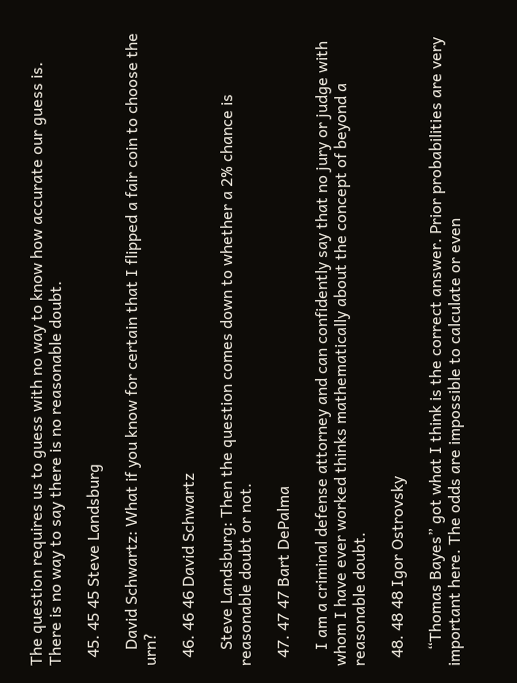The question requires us to guess with no way to know how accurate our guess is. There is no way to say there is no reasonable doubt.

  45. 45 45 Steve Landsburg

    David Schwartz: What if you know for certain that I flipped a fair coin to choose the urn?

  46. 46 46 David Schwartz

    Steve Landsburg: Then the question comes down to whether a 2% chance is reasonable doubt or not.

  47. 47 47 Bart DePalma

    I am a criminal defense attorney and can confidently say that no jury or judge with whom I have ever worked thinks mathematically about the concept of beyond a reasonable doubt.

  48. 48 48 Igor Ostrovsky

    “Thomas Bayes” got what I think is the correct answer. Prior probabilities are very important here. The odds are impossible to calculate or even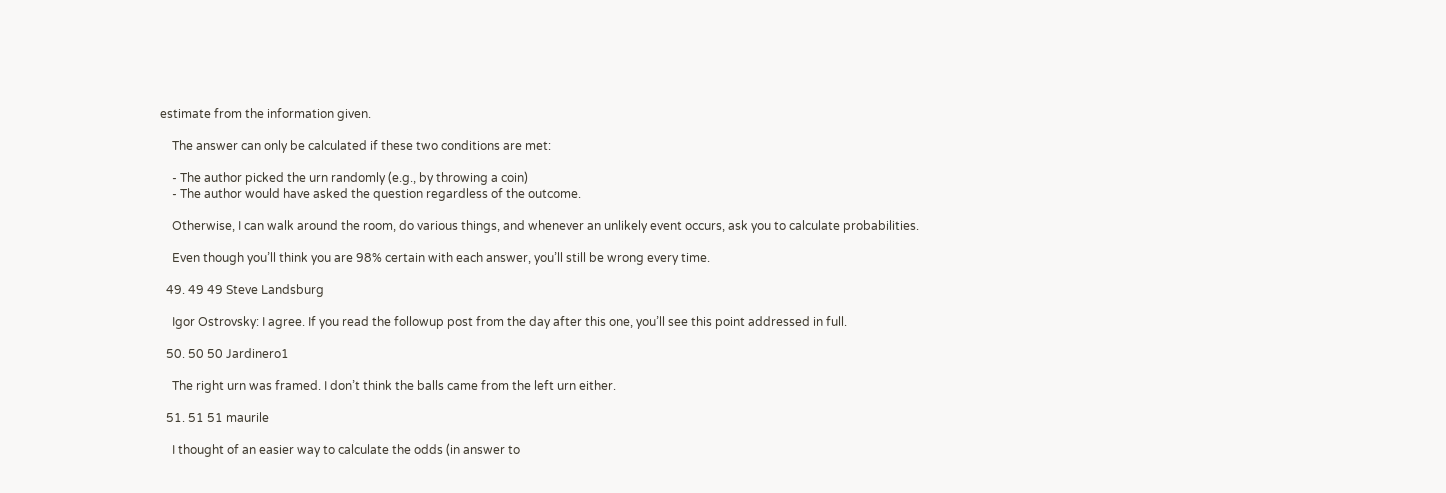estimate from the information given.

    The answer can only be calculated if these two conditions are met:

    - The author picked the urn randomly (e.g., by throwing a coin)
    - The author would have asked the question regardless of the outcome.

    Otherwise, I can walk around the room, do various things, and whenever an unlikely event occurs, ask you to calculate probabilities.

    Even though you’ll think you are 98% certain with each answer, you’ll still be wrong every time.

  49. 49 49 Steve Landsburg

    Igor Ostrovsky: I agree. If you read the followup post from the day after this one, you’ll see this point addressed in full.

  50. 50 50 Jardinero1

    The right urn was framed. I don’t think the balls came from the left urn either.

  51. 51 51 maurile

    I thought of an easier way to calculate the odds (in answer to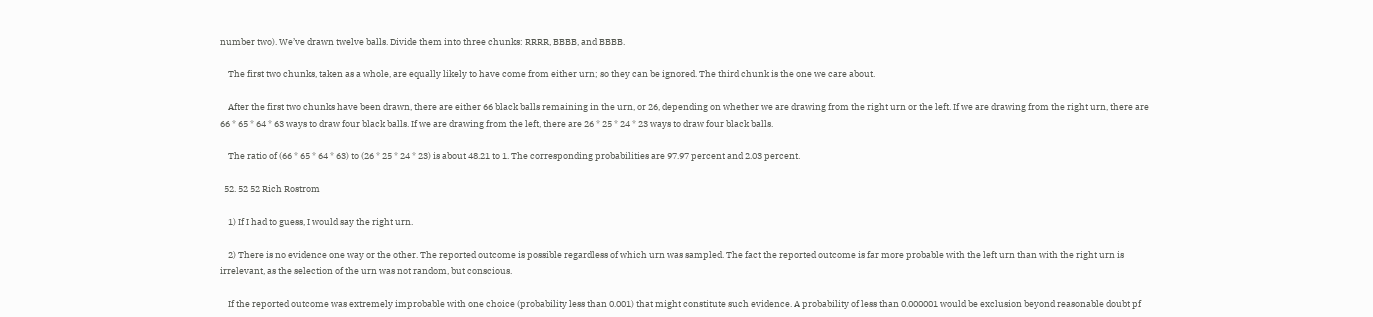number two). We’ve drawn twelve balls. Divide them into three chunks: RRRR, BBBB, and BBBB.

    The first two chunks, taken as a whole, are equally likely to have come from either urn; so they can be ignored. The third chunk is the one we care about.

    After the first two chunks have been drawn, there are either 66 black balls remaining in the urn, or 26, depending on whether we are drawing from the right urn or the left. If we are drawing from the right urn, there are 66 * 65 * 64 * 63 ways to draw four black balls. If we are drawing from the left, there are 26 * 25 * 24 * 23 ways to draw four black balls.

    The ratio of (66 * 65 * 64 * 63) to (26 * 25 * 24 * 23) is about 48.21 to 1. The corresponding probabilities are 97.97 percent and 2.03 percent.

  52. 52 52 Rich Rostrom

    1) If I had to guess, I would say the right urn.

    2) There is no evidence one way or the other. The reported outcome is possible regardless of which urn was sampled. The fact the reported outcome is far more probable with the left urn than with the right urn is irrelevant, as the selection of the urn was not random, but conscious.

    If the reported outcome was extremely improbable with one choice (probability less than 0.001) that might constitute such evidence. A probability of less than 0.000001 would be exclusion beyond reasonable doubt pf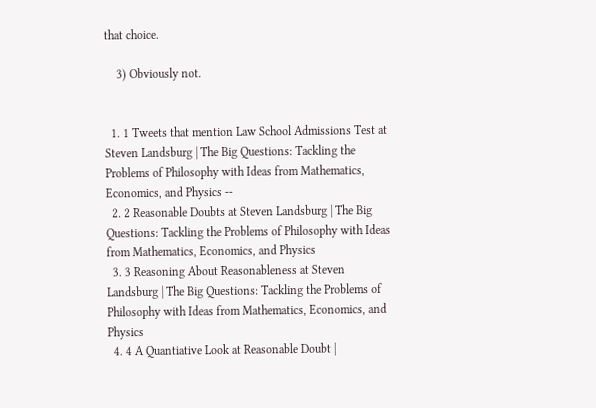that choice.

    3) Obviously not.


  1. 1 Tweets that mention Law School Admissions Test at Steven Landsburg | The Big Questions: Tackling the Problems of Philosophy with Ideas from Mathematics, Economics, and Physics --
  2. 2 Reasonable Doubts at Steven Landsburg | The Big Questions: Tackling the Problems of Philosophy with Ideas from Mathematics, Economics, and Physics
  3. 3 Reasoning About Reasonableness at Steven Landsburg | The Big Questions: Tackling the Problems of Philosophy with Ideas from Mathematics, Economics, and Physics
  4. 4 A Quantiative Look at Reasonable Doubt |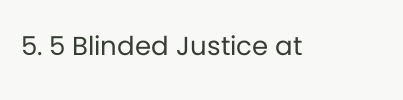5. 5 Blinded Justice at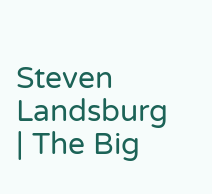Steven Landsburg | The Big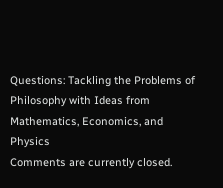Questions: Tackling the Problems of Philosophy with Ideas from Mathematics, Economics, and Physics
Comments are currently closed.